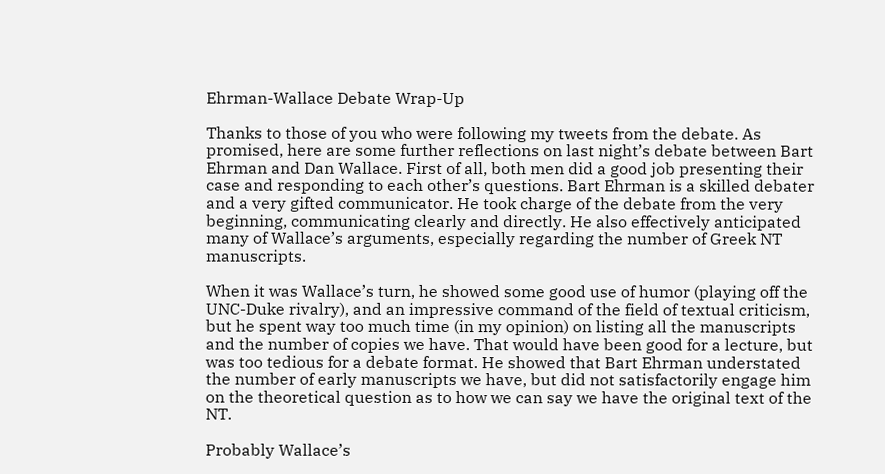Ehrman-Wallace Debate Wrap-Up

Thanks to those of you who were following my tweets from the debate. As promised, here are some further reflections on last night’s debate between Bart Ehrman and Dan Wallace. First of all, both men did a good job presenting their case and responding to each other’s questions. Bart Ehrman is a skilled debater and a very gifted communicator. He took charge of the debate from the very beginning, communicating clearly and directly. He also effectively anticipated many of Wallace’s arguments, especially regarding the number of Greek NT manuscripts.

When it was Wallace’s turn, he showed some good use of humor (playing off the UNC-Duke rivalry), and an impressive command of the field of textual criticism, but he spent way too much time (in my opinion) on listing all the manuscripts and the number of copies we have. That would have been good for a lecture, but was too tedious for a debate format. He showed that Bart Ehrman understated the number of early manuscripts we have, but did not satisfactorily engage him on the theoretical question as to how we can say we have the original text of the NT.

Probably Wallace’s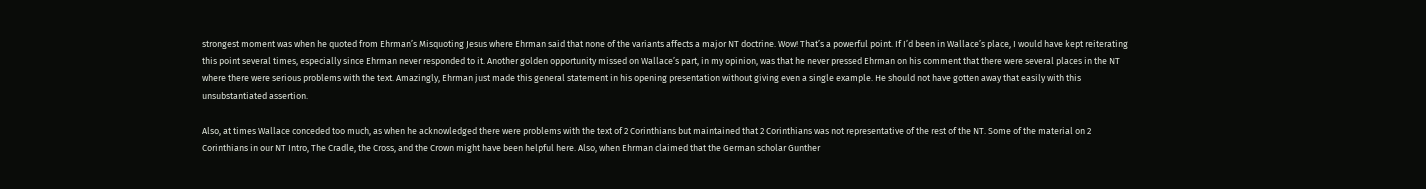strongest moment was when he quoted from Ehrman’s Misquoting Jesus where Ehrman said that none of the variants affects a major NT doctrine. Wow! That’s a powerful point. If I’d been in Wallace’s place, I would have kept reiterating this point several times, especially since Ehrman never responded to it. Another golden opportunity missed on Wallace’s part, in my opinion, was that he never pressed Ehrman on his comment that there were several places in the NT where there were serious problems with the text. Amazingly, Ehrman just made this general statement in his opening presentation without giving even a single example. He should not have gotten away that easily with this unsubstantiated assertion.

Also, at times Wallace conceded too much, as when he acknowledged there were problems with the text of 2 Corinthians but maintained that 2 Corinthians was not representative of the rest of the NT. Some of the material on 2 Corinthians in our NT Intro, The Cradle, the Cross, and the Crown might have been helpful here. Also, when Ehrman claimed that the German scholar Gunther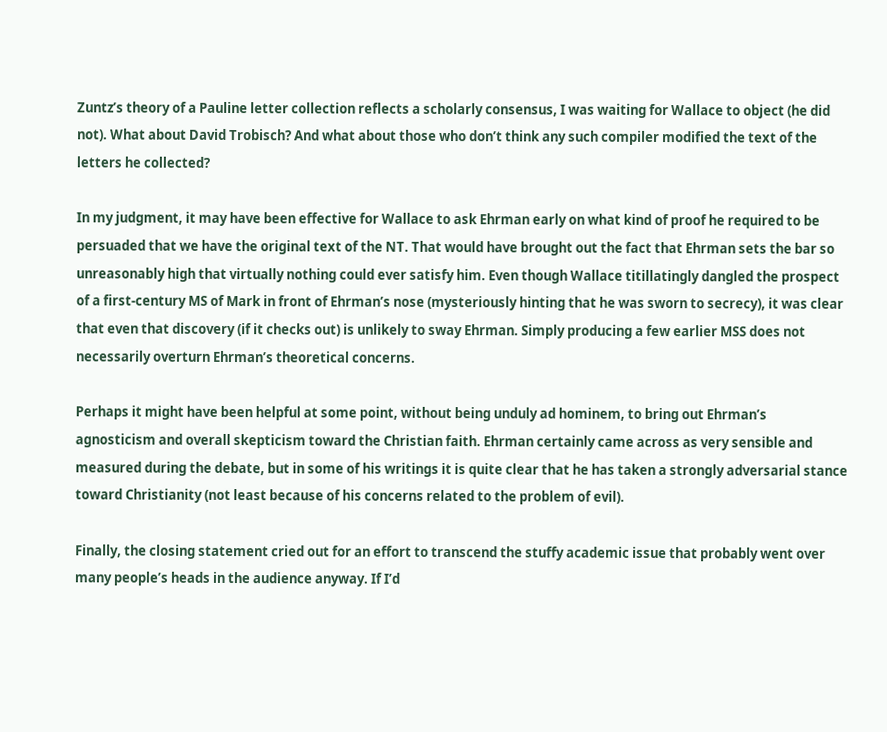Zuntz’s theory of a Pauline letter collection reflects a scholarly consensus, I was waiting for Wallace to object (he did not). What about David Trobisch? And what about those who don’t think any such compiler modified the text of the letters he collected?

In my judgment, it may have been effective for Wallace to ask Ehrman early on what kind of proof he required to be persuaded that we have the original text of the NT. That would have brought out the fact that Ehrman sets the bar so unreasonably high that virtually nothing could ever satisfy him. Even though Wallace titillatingly dangled the prospect of a first-century MS of Mark in front of Ehrman’s nose (mysteriously hinting that he was sworn to secrecy), it was clear that even that discovery (if it checks out) is unlikely to sway Ehrman. Simply producing a few earlier MSS does not necessarily overturn Ehrman’s theoretical concerns.

Perhaps it might have been helpful at some point, without being unduly ad hominem, to bring out Ehrman’s agnosticism and overall skepticism toward the Christian faith. Ehrman certainly came across as very sensible and measured during the debate, but in some of his writings it is quite clear that he has taken a strongly adversarial stance toward Christianity (not least because of his concerns related to the problem of evil).

Finally, the closing statement cried out for an effort to transcend the stuffy academic issue that probably went over many people’s heads in the audience anyway. If I’d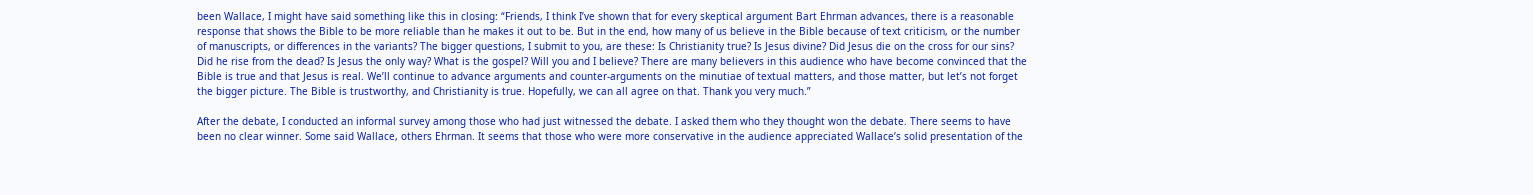been Wallace, I might have said something like this in closing: “Friends, I think I’ve shown that for every skeptical argument Bart Ehrman advances, there is a reasonable response that shows the Bible to be more reliable than he makes it out to be. But in the end, how many of us believe in the Bible because of text criticism, or the number of manuscripts, or differences in the variants? The bigger questions, I submit to you, are these: Is Christianity true? Is Jesus divine? Did Jesus die on the cross for our sins? Did he rise from the dead? Is Jesus the only way? What is the gospel? Will you and I believe? There are many believers in this audience who have become convinced that the Bible is true and that Jesus is real. We’ll continue to advance arguments and counter-arguments on the minutiae of textual matters, and those matter, but let’s not forget the bigger picture. The Bible is trustworthy, and Christianity is true. Hopefully, we can all agree on that. Thank you very much.”

After the debate, I conducted an informal survey among those who had just witnessed the debate. I asked them who they thought won the debate. There seems to have been no clear winner. Some said Wallace, others Ehrman. It seems that those who were more conservative in the audience appreciated Wallace’s solid presentation of the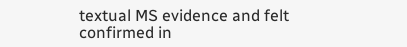textual MS evidence and felt confirmed in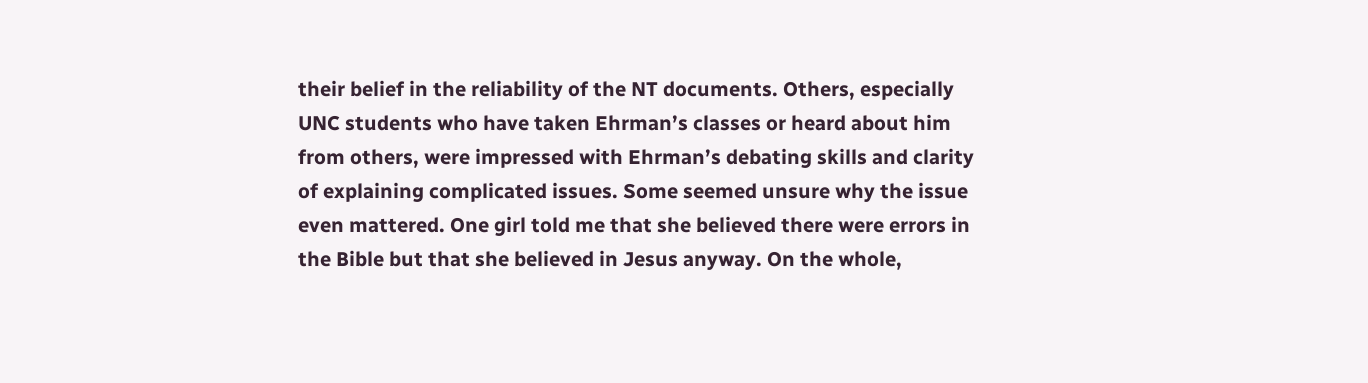their belief in the reliability of the NT documents. Others, especially UNC students who have taken Ehrman’s classes or heard about him from others, were impressed with Ehrman’s debating skills and clarity of explaining complicated issues. Some seemed unsure why the issue even mattered. One girl told me that she believed there were errors in the Bible but that she believed in Jesus anyway. On the whole,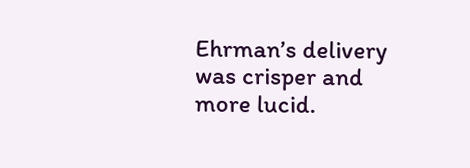Ehrman’s delivery was crisper and more lucid.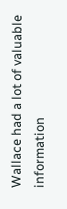Wallace had a lot of valuable information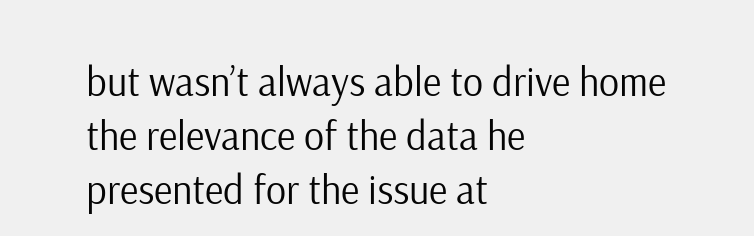but wasn’t always able to drive home the relevance of the data he presented for the issue at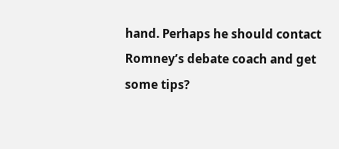hand. Perhaps he should contact Romney’s debate coach and get some tips?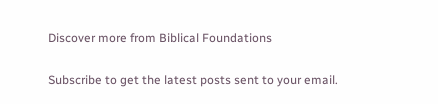Discover more from Biblical Foundations

Subscribe to get the latest posts sent to your email.